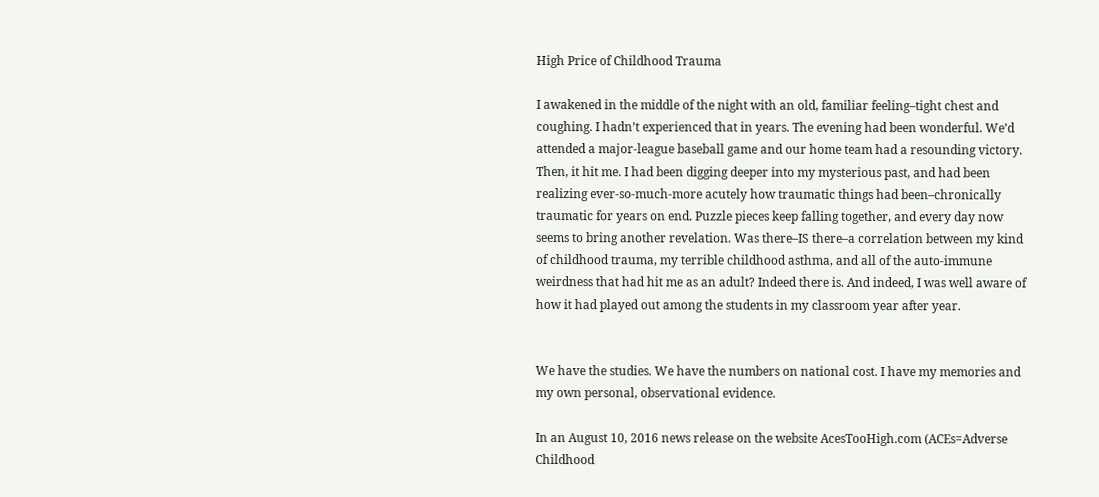High Price of Childhood Trauma

I awakened in the middle of the night with an old, familiar feeling–tight chest and coughing. I hadn’t experienced that in years. The evening had been wonderful. We’d attended a major-league baseball game and our home team had a resounding victory. Then, it hit me. I had been digging deeper into my mysterious past, and had been realizing ever-so-much-more acutely how traumatic things had been–chronically traumatic for years on end. Puzzle pieces keep falling together, and every day now seems to bring another revelation. Was there–IS there–a correlation between my kind of childhood trauma, my terrible childhood asthma, and all of the auto-immune weirdness that had hit me as an adult? Indeed there is. And indeed, I was well aware of how it had played out among the students in my classroom year after year.


We have the studies. We have the numbers on national cost. I have my memories and my own personal, observational evidence.

In an August 10, 2016 news release on the website AcesTooHigh.com (ACEs=Adverse Childhood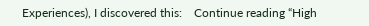Experiences), I discovered this:    Continue reading “High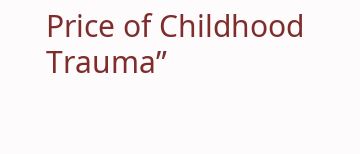Price of Childhood Trauma”